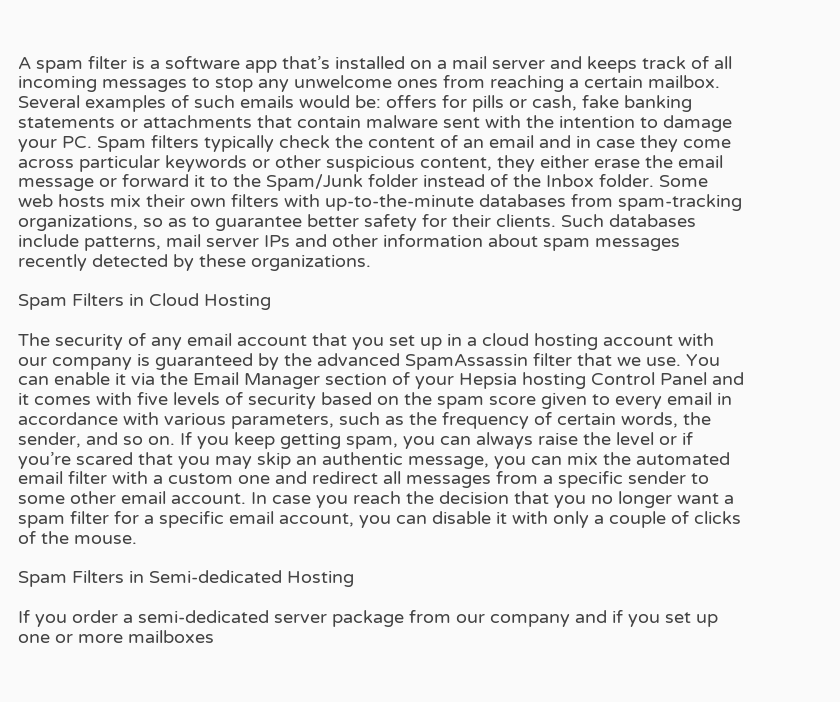A spam filter is a software app that’s installed on a mail server and keeps track of all incoming messages to stop any unwelcome ones from reaching a certain mailbox. Several examples of such emails would be: offers for pills or cash, fake banking statements or attachments that contain malware sent with the intention to damage your PC. Spam filters typically check the content of an email and in case they come across particular keywords or other suspicious content, they either erase the email message or forward it to the Spam/Junk folder instead of the Inbox folder. Some web hosts mix their own filters with up-to-the-minute databases from spam-tracking organizations, so as to guarantee better safety for their clients. Such databases include patterns, mail server IPs and other information about spam messages recently detected by these organizations.

Spam Filters in Cloud Hosting

The security of any email account that you set up in a cloud hosting account with our company is guaranteed by the advanced SpamAssassin filter that we use. You can enable it via the Email Manager section of your Hepsia hosting Control Panel and it comes with five levels of security based on the spam score given to every email in accordance with various parameters, such as the frequency of certain words, the sender, and so on. If you keep getting spam, you can always raise the level or if you’re scared that you may skip an authentic message, you can mix the automated email filter with a custom one and redirect all messages from a specific sender to some other email account. In case you reach the decision that you no longer want a spam filter for a specific email account, you can disable it with only a couple of clicks of the mouse.

Spam Filters in Semi-dedicated Hosting

If you order a semi-dedicated server package from our company and if you set up one or more mailboxes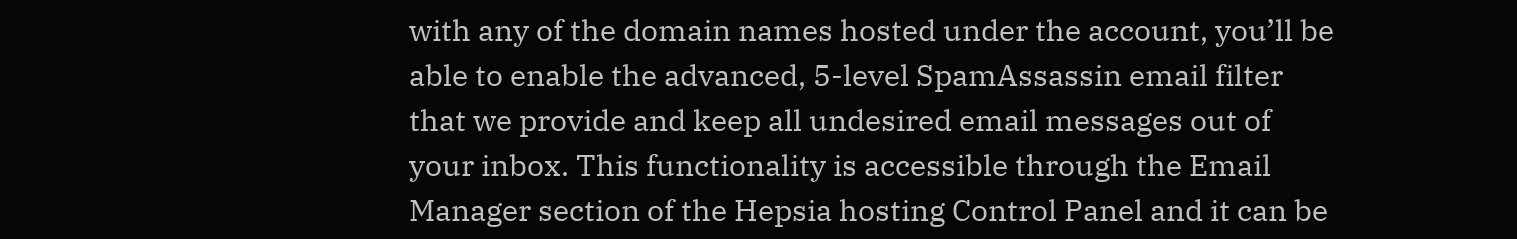with any of the domain names hosted under the account, you’ll be able to enable the advanced, 5-level SpamAssassin email filter that we provide and keep all undesired email messages out of your inbox. This functionality is accessible through the Email Manager section of the Hepsia hosting Control Panel and it can be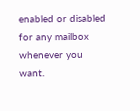enabled or disabled for any mailbox whenever you want.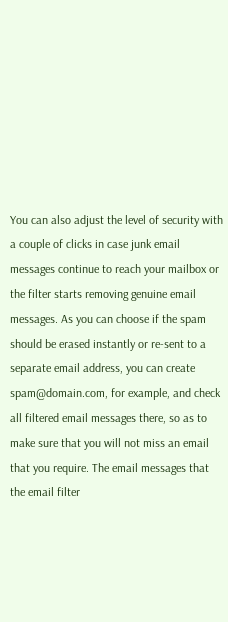You can also adjust the level of security with a couple of clicks in case junk email messages continue to reach your mailbox or the filter starts removing genuine email messages. As you can choose if the spam should be erased instantly or re-sent to a separate email address, you can create spam@domain.com, for example, and check all filtered email messages there, so as to make sure that you will not miss an email that you require. The email messages that the email filter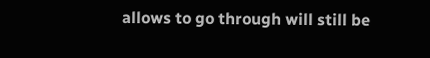allows to go through will still be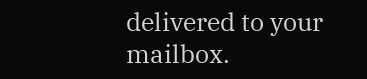delivered to your mailbox.